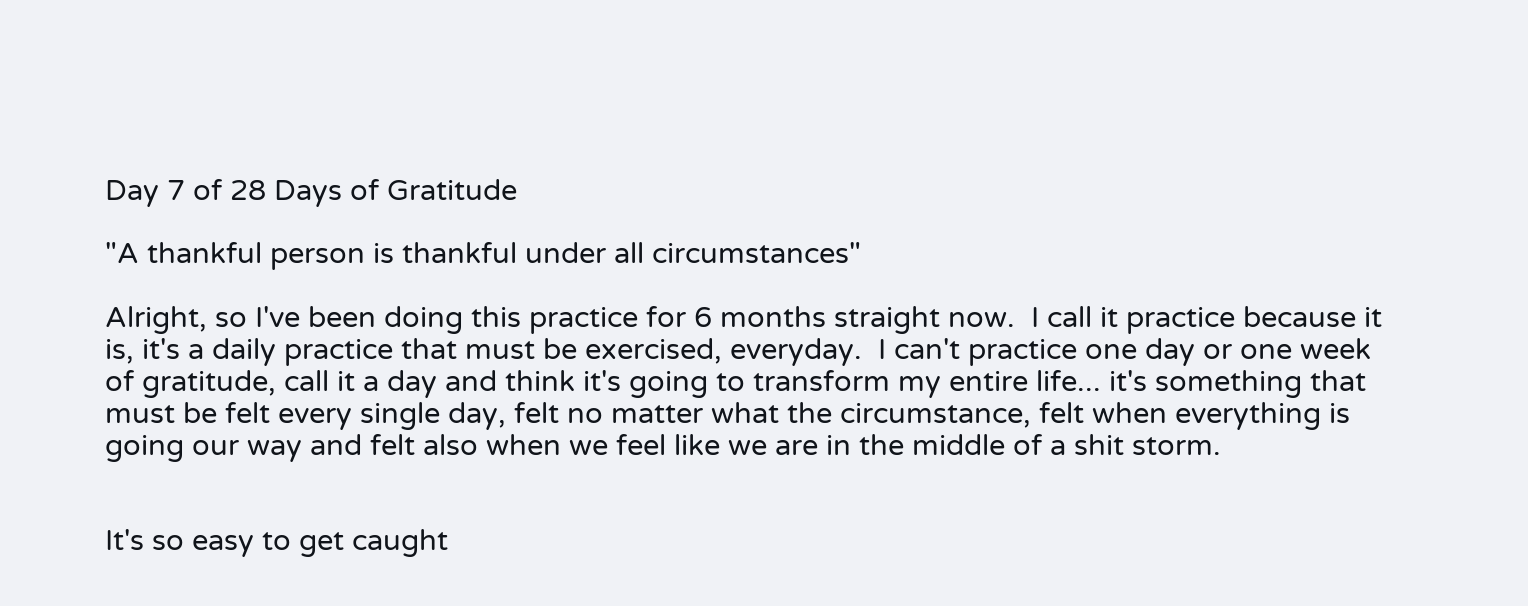Day 7 of 28 Days of Gratitude

"A thankful person is thankful under all circumstances"

Alright, so I've been doing this practice for 6 months straight now.  I call it practice because it is, it's a daily practice that must be exercised, everyday.  I can't practice one day or one week of gratitude, call it a day and think it's going to transform my entire life... it's something that must be felt every single day, felt no matter what the circumstance, felt when everything is going our way and felt also when we feel like we are in the middle of a shit storm.


It's so easy to get caught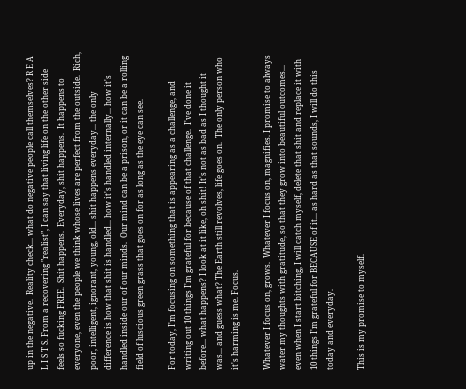up in the negative.  Reality check... what do negative people call themselves? R E A L I S T S. From a recovering "realist", I can say that living life on the other side feels so fucking FREE.  Shit happens.  Everyday, shit happens.  It happens to everyone, even the people we think whose lives are perfect from the outside.  Rich, poor, intelligent, ignorant, young, old... shit happens everyday... the only difference is how that shit is handled... how it's handled internally... how it's handled inside our of our minds.  Our mind can be a prison, or it can be a rolling field of luscious green grass that goes on for as long as the eye can see.

For today, I'm focusing on something that is appearing as a challenge, and writing out 10 things I'm grateful for because of that challenge.  I've done it before... what happens? I look at it like, oh shit! It's not as bad as I thought it was... and guess what? The Earth still revolves, life goes on.  The only person who it's harming is me. Focus.

Whatever I focus on, grows.  Whatever I focus on, magnifies. I promise to always water my thoughts with gratitude, so that they grow into beautiful outcomes... even when I start bitching, I will catch myself, delete that shit and replace it with 10 things I'm grateful for BECAUSE of it... as hard as that sounds, I will do this today and everyday.

This is my promise to myself.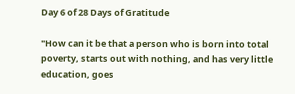Day 6 of 28 Days of Gratitude

"How can it be that a person who is born into total poverty, starts out with nothing, and has very little education, goes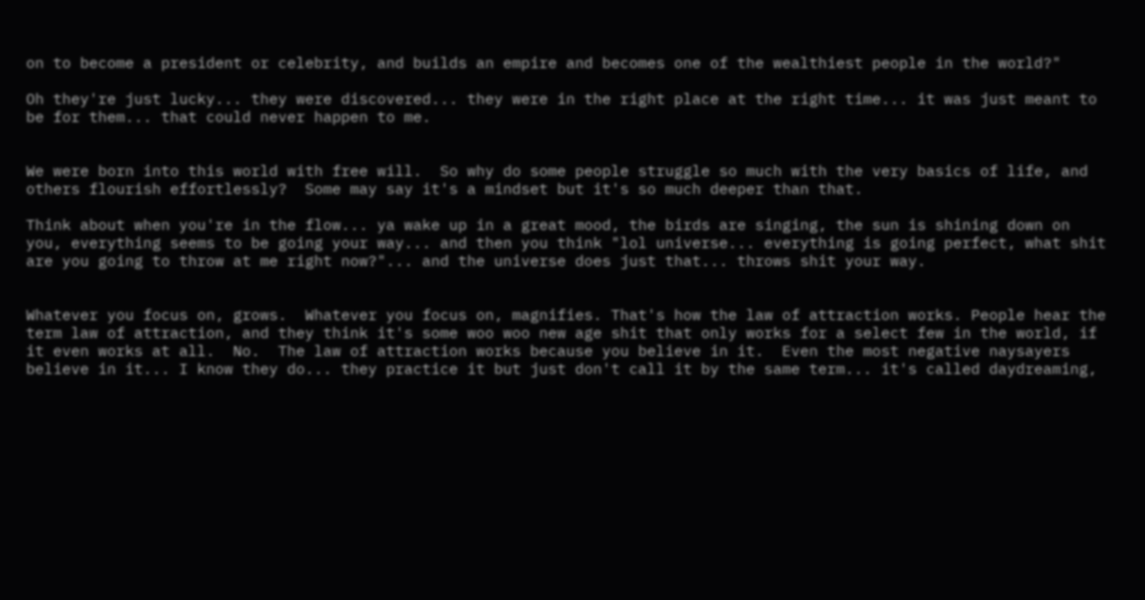on to become a president or celebrity, and builds an empire and becomes one of the wealthiest people in the world?"

Oh they're just lucky... they were discovered... they were in the right place at the right time... it was just meant to be for them... that could never happen to me.


We were born into this world with free will.  So why do some people struggle so much with the very basics of life, and others flourish effortlessly?  Some may say it's a mindset but it's so much deeper than that.

Think about when you're in the flow... ya wake up in a great mood, the birds are singing, the sun is shining down on you, everything seems to be going your way... and then you think "lol universe... everything is going perfect, what shit are you going to throw at me right now?"... and the universe does just that... throws shit your way.


Whatever you focus on, grows.  Whatever you focus on, magnifies. That's how the law of attraction works. People hear the term law of attraction, and they think it's some woo woo new age shit that only works for a select few in the world, if it even works at all.  No.  The law of attraction works because you believe in it.  Even the most negative naysayers believe in it... I know they do... they practice it but just don't call it by the same term... it's called daydreaming,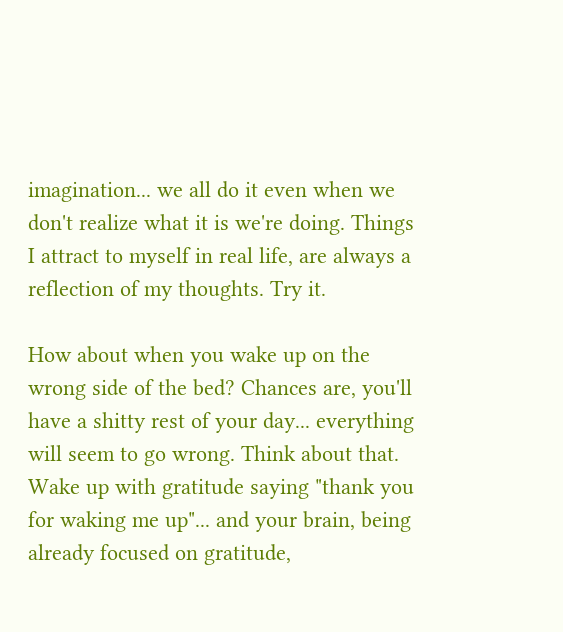imagination... we all do it even when we don't realize what it is we're doing. Things I attract to myself in real life, are always a reflection of my thoughts. Try it.

How about when you wake up on the wrong side of the bed? Chances are, you'll have a shitty rest of your day... everything will seem to go wrong. Think about that. Wake up with gratitude saying "thank you for waking me up"... and your brain, being already focused on gratitude,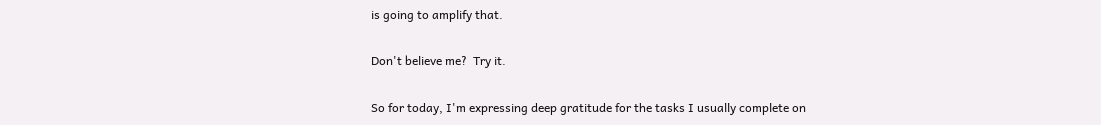is going to amplify that.

Don't believe me?  Try it.

So for today, I'm expressing deep gratitude for the tasks I usually complete on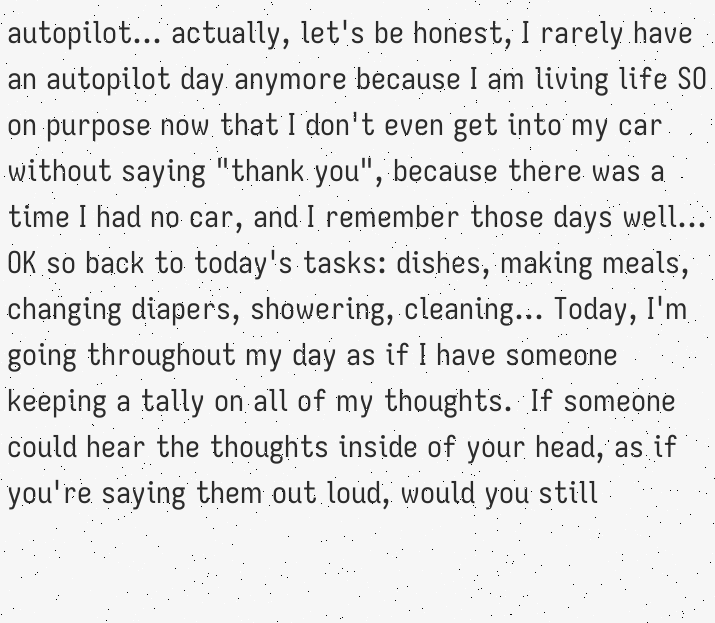autopilot... actually, let's be honest, I rarely have an autopilot day anymore because I am living life SO on purpose now that I don't even get into my car without saying "thank you", because there was a time I had no car, and I remember those days well... OK so back to today's tasks: dishes, making meals, changing diapers, showering, cleaning... Today, I'm going throughout my day as if I have someone keeping a tally on all of my thoughts.  If someone could hear the thoughts inside of your head, as if you're saying them out loud, would you still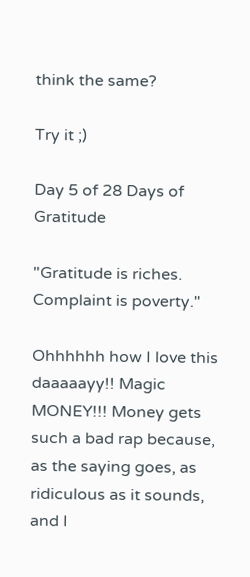think the same?

Try it ;)

Day 5 of 28 Days of Gratitude

"Gratitude is riches. Complaint is poverty."

Ohhhhhh how I love this daaaaayy!! Magic MONEY!!! Money gets such a bad rap because, as the saying goes, as ridiculous as it sounds, and I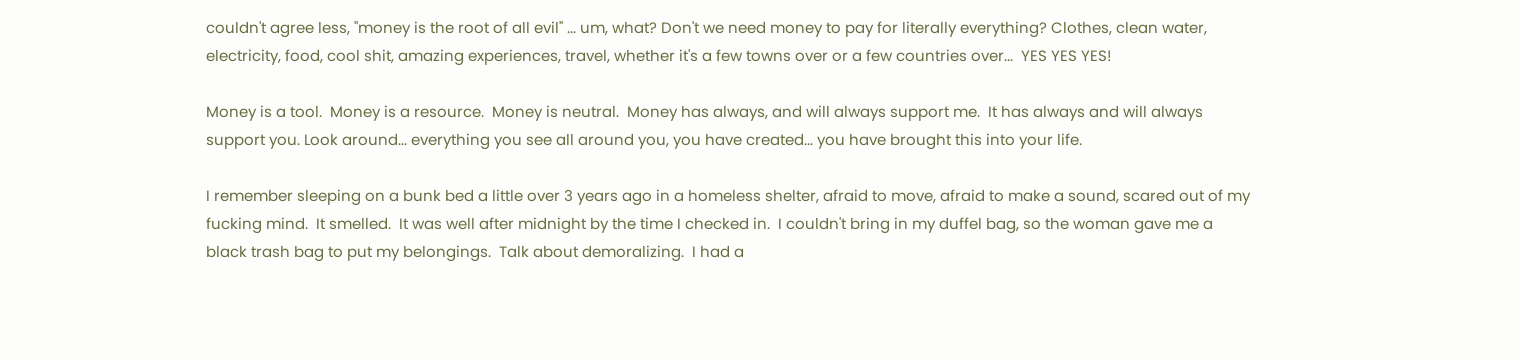couldn't agree less, "money is the root of all evil" ... um, what? Don't we need money to pay for literally everything? Clothes, clean water, electricity, food, cool shit, amazing experiences, travel, whether it's a few towns over or a few countries over...  YES YES YES!

Money is a tool.  Money is a resource.  Money is neutral.  Money has always, and will always support me.  It has always and will always support you. Look around... everything you see all around you, you have created... you have brought this into your life.

I remember sleeping on a bunk bed a little over 3 years ago in a homeless shelter, afraid to move, afraid to make a sound, scared out of my fucking mind.  It smelled.  It was well after midnight by the time I checked in.  I couldn't bring in my duffel bag, so the woman gave me a black trash bag to put my belongings.  Talk about demoralizing.  I had a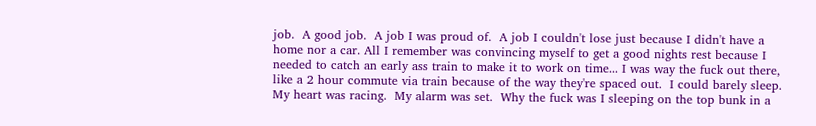job.  A good job.  A job I was proud of.  A job I couldn't lose just because I didn't have a home nor a car. All I remember was convincing myself to get a good nights rest because I needed to catch an early ass train to make it to work on time... I was way the fuck out there, like a 2 hour commute via train because of the way they're spaced out.  I could barely sleep.  My heart was racing.  My alarm was set.  Why the fuck was I sleeping on the top bunk in a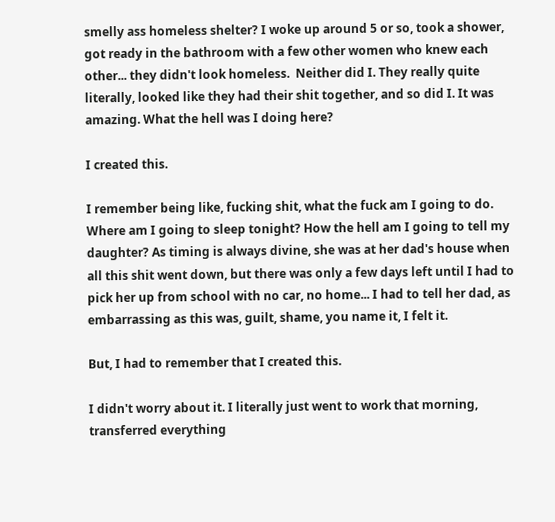smelly ass homeless shelter? I woke up around 5 or so, took a shower, got ready in the bathroom with a few other women who knew each other... they didn't look homeless.  Neither did I. They really quite literally, looked like they had their shit together, and so did I. It was amazing. What the hell was I doing here?

I created this.

I remember being like, fucking shit, what the fuck am I going to do. Where am I going to sleep tonight? How the hell am I going to tell my daughter? As timing is always divine, she was at her dad's house when all this shit went down, but there was only a few days left until I had to pick her up from school with no car, no home... I had to tell her dad, as embarrassing as this was, guilt, shame, you name it, I felt it.

But, I had to remember that I created this.

I didn't worry about it. I literally just went to work that morning, transferred everything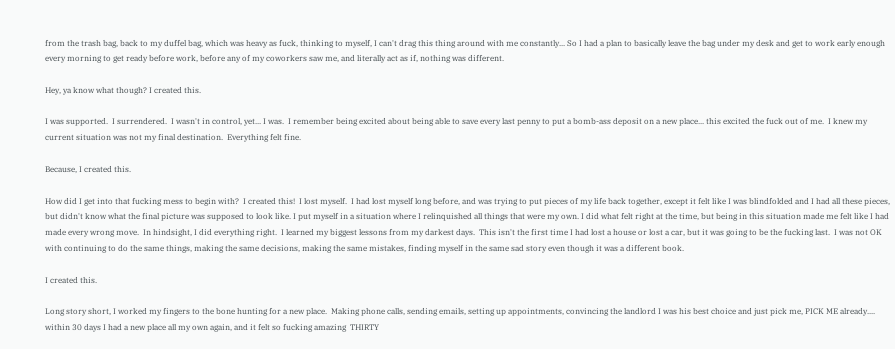from the trash bag, back to my duffel bag, which was heavy as fuck, thinking to myself, I can't drag this thing around with me constantly... So I had a plan to basically leave the bag under my desk and get to work early enough every morning to get ready before work, before any of my coworkers saw me, and literally act as if, nothing was different.

Hey, ya know what though? I created this.

I was supported.  I surrendered.  I wasn't in control, yet... I was.  I remember being excited about being able to save every last penny to put a bomb-ass deposit on a new place... this excited the fuck out of me.  I knew my current situation was not my final destination.  Everything felt fine.

Because, I created this.

How did I get into that fucking mess to begin with?  I created this!  I lost myself.  I had lost myself long before, and was trying to put pieces of my life back together, except it felt like I was blindfolded and I had all these pieces, but didn't know what the final picture was supposed to look like. I put myself in a situation where I relinquished all things that were my own. I did what felt right at the time, but being in this situation made me felt like I had made every wrong move.  In hindsight, I did everything right.  I learned my biggest lessons from my darkest days.  This isn't the first time I had lost a house or lost a car, but it was going to be the fucking last.  I was not OK with continuing to do the same things, making the same decisions, making the same mistakes, finding myself in the same sad story even though it was a different book.

I created this.

Long story short, I worked my fingers to the bone hunting for a new place.  Making phone calls, sending emails, setting up appointments, convincing the landlord I was his best choice and just pick me, PICK ME already.... within 30 days I had a new place all my own again, and it felt so fucking amazing  THIRTY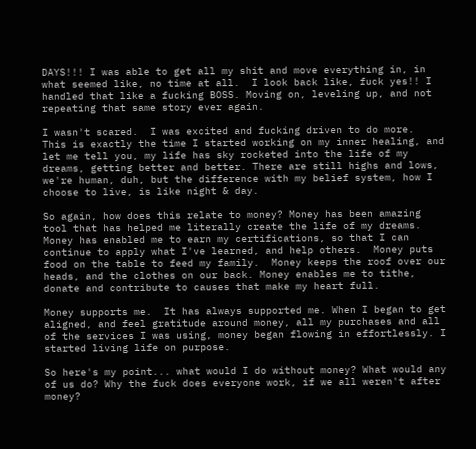DAYS!!! I was able to get all my shit and move everything in, in what seemed like, no time at all.  I look back like, fuck yes!! I handled that like a fucking BOSS. Moving on, leveling up, and not repeating that same story ever again.

I wasn't scared.  I was excited and fucking driven to do more.  This is exactly the time I started working on my inner healing, and let me tell you, my life has sky rocketed into the life of my dreams, getting better and better. There are still highs and lows, we're human, duh, but the difference with my belief system, how I choose to live, is like night & day.

So again, how does this relate to money? Money has been amazing tool that has helped me literally create the life of my dreams. Money has enabled me to earn my certifications, so that I can continue to apply what I've learned, and help others.  Money puts food on the table to feed my family.  Money keeps the roof over our heads, and the clothes on our back. Money enables me to tithe, donate and contribute to causes that make my heart full.

Money supports me.  It has always supported me. When I began to get aligned, and feel gratitude around money, all my purchases and all of the services I was using, money began flowing in effortlessly. I started living life on purpose.

So here's my point... what would I do without money? What would any of us do? Why the fuck does everyone work, if we all weren't after money?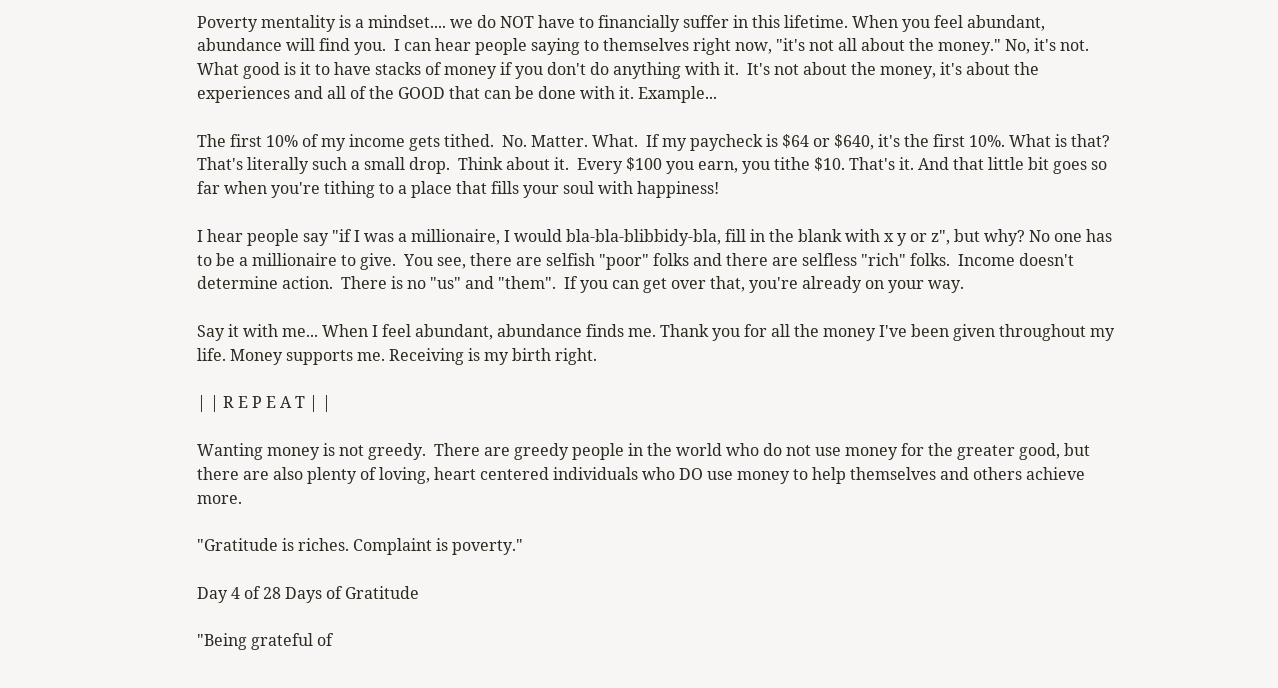Poverty mentality is a mindset.... we do NOT have to financially suffer in this lifetime. When you feel abundant, abundance will find you.  I can hear people saying to themselves right now, "it's not all about the money." No, it's not.  What good is it to have stacks of money if you don't do anything with it.  It's not about the money, it's about the experiences and all of the GOOD that can be done with it. Example...

The first 10% of my income gets tithed.  No. Matter. What.  If my paycheck is $64 or $640, it's the first 10%. What is that? That's literally such a small drop.  Think about it.  Every $100 you earn, you tithe $10. That's it. And that little bit goes so far when you're tithing to a place that fills your soul with happiness!

I hear people say "if I was a millionaire, I would bla-bla-blibbidy-bla, fill in the blank with x y or z", but why? No one has to be a millionaire to give.  You see, there are selfish "poor" folks and there are selfless "rich" folks.  Income doesn't determine action.  There is no "us" and "them".  If you can get over that, you're already on your way.

Say it with me... When I feel abundant, abundance finds me. Thank you for all the money I've been given throughout my life. Money supports me. Receiving is my birth right.

| | R E P E A T | |

Wanting money is not greedy.  There are greedy people in the world who do not use money for the greater good, but there are also plenty of loving, heart centered individuals who DO use money to help themselves and others achieve more.

"Gratitude is riches. Complaint is poverty."

Day 4 of 28 Days of Gratitude

"Being grateful of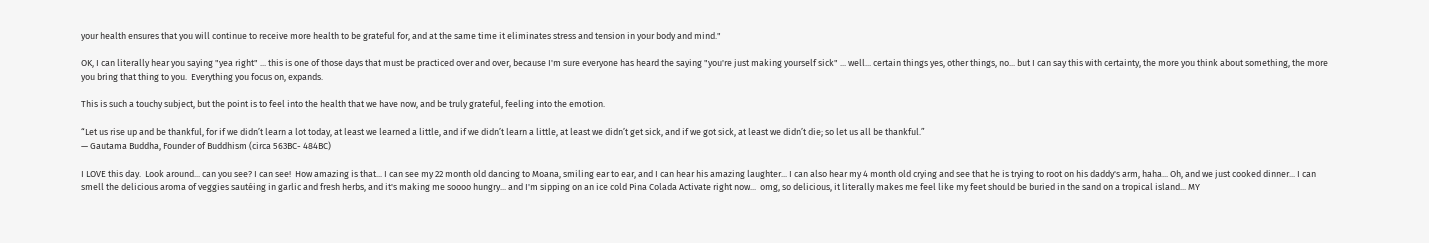your health ensures that you will continue to receive more health to be grateful for, and at the same time it eliminates stress and tension in your body and mind."

OK, I can literally hear you saying "yea right" ... this is one of those days that must be practiced over and over, because I'm sure everyone has heard the saying "you're just making yourself sick" ... well... certain things yes, other things, no... but I can say this with certainty, the more you think about something, the more you bring that thing to you.  Everything you focus on, expands.

This is such a touchy subject, but the point is to feel into the health that we have now, and be truly grateful, feeling into the emotion.

“Let us rise up and be thankful, for if we didn’t learn a lot today, at least we learned a little, and if we didn’t learn a little, at least we didn’t get sick, and if we got sick, at least we didn’t die; so let us all be thankful.”
— Gautama Buddha, Founder of Buddhism (circa 563BC- 484BC)

I LOVE this day.  Look around... can you see? I can see!  How amazing is that... I can see my 22 month old dancing to Moana, smiling ear to ear, and I can hear his amazing laughter... I can also hear my 4 month old crying and see that he is trying to root on his daddy's arm, haha... Oh, and we just cooked dinner... I can smell the delicious aroma of veggies sautéing in garlic and fresh herbs, and it's making me soooo hungry... and I'm sipping on an ice cold Pina Colada Activate right now...  omg, so delicious, it literally makes me feel like my feet should be buried in the sand on a tropical island... MY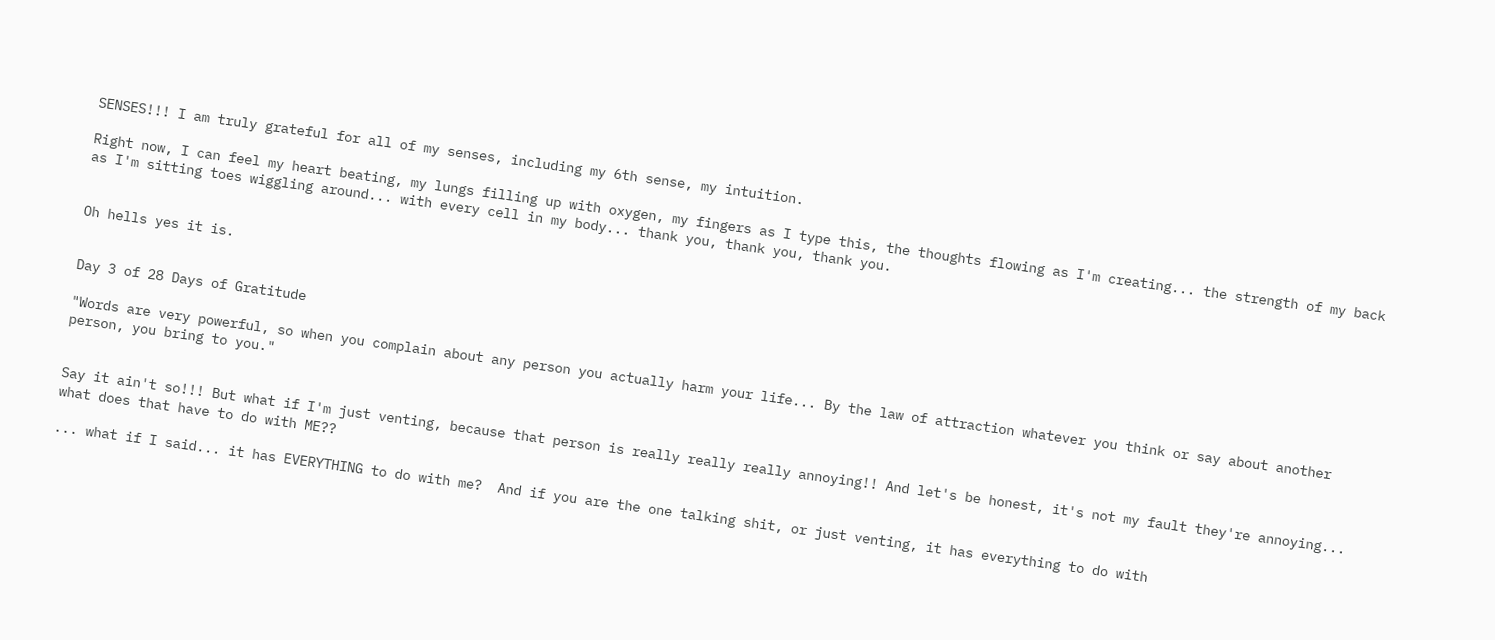SENSES!!! I am truly grateful for all of my senses, including my 6th sense, my intuition.

Right now, I can feel my heart beating, my lungs filling up with oxygen, my fingers as I type this, the thoughts flowing as I'm creating... the strength of my back as I'm sitting toes wiggling around... with every cell in my body... thank you, thank you, thank you.


Oh hells yes it is.


Day 3 of 28 Days of Gratitude

"Words are very powerful, so when you complain about any person you actually harm your life... By the law of attraction whatever you think or say about another person, you bring to you."


Say it ain't so!!! But what if I'm just venting, because that person is really really really annoying!! And let's be honest, it's not my fault they're annoying... what does that have to do with ME??

... what if I said... it has EVERYTHING to do with me?  And if you are the one talking shit, or just venting, it has everything to do with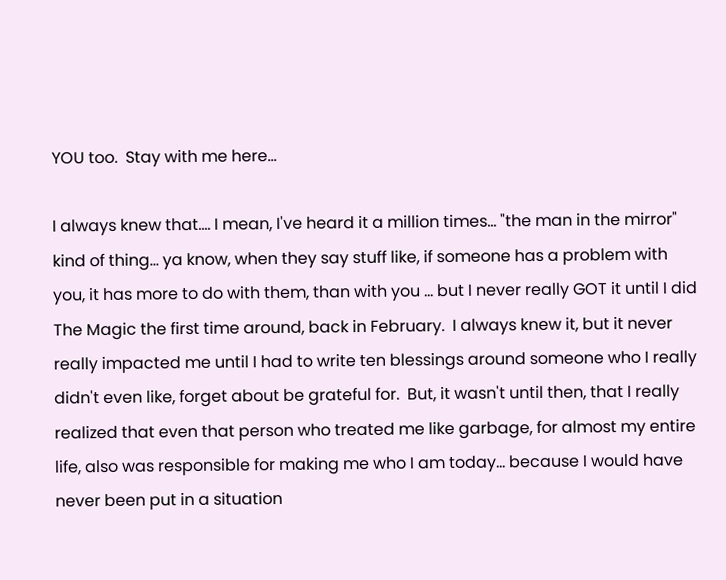YOU too.  Stay with me here...

I always knew that.... I mean, I've heard it a million times... "the man in the mirror" kind of thing... ya know, when they say stuff like, if someone has a problem with you, it has more to do with them, than with you ... but I never really GOT it until I did The Magic the first time around, back in February.  I always knew it, but it never really impacted me until I had to write ten blessings around someone who I really didn't even like, forget about be grateful for.  But, it wasn't until then, that I really realized that even that person who treated me like garbage, for almost my entire life, also was responsible for making me who I am today... because I would have never been put in a situation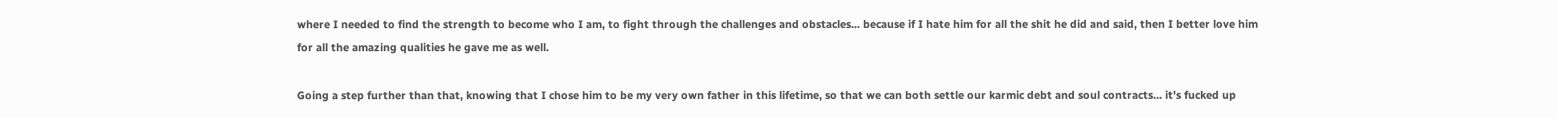where I needed to find the strength to become who I am, to fight through the challenges and obstacles... because if I hate him for all the shit he did and said, then I better love him for all the amazing qualities he gave me as well.

Going a step further than that, knowing that I chose him to be my very own father in this lifetime, so that we can both settle our karmic debt and soul contracts... it's fucked up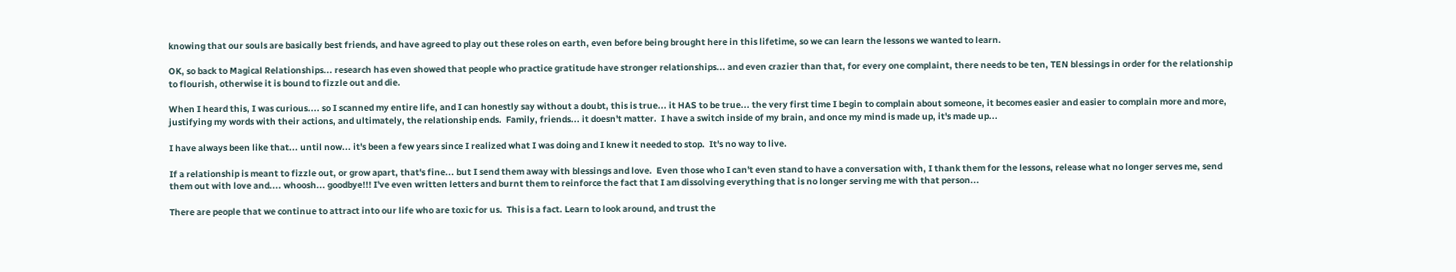knowing that our souls are basically best friends, and have agreed to play out these roles on earth, even before being brought here in this lifetime, so we can learn the lessons we wanted to learn.

OK, so back to Magical Relationships... research has even showed that people who practice gratitude have stronger relationships... and even crazier than that, for every one complaint, there needs to be ten, TEN blessings in order for the relationship to flourish, otherwise it is bound to fizzle out and die.

When I heard this, I was curious.... so I scanned my entire life, and I can honestly say without a doubt, this is true... it HAS to be true... the very first time I begin to complain about someone, it becomes easier and easier to complain more and more, justifying my words with their actions, and ultimately, the relationship ends.  Family, friends... it doesn't matter.  I have a switch inside of my brain, and once my mind is made up, it's made up...

I have always been like that... until now... it's been a few years since I realized what I was doing and I knew it needed to stop.  It's no way to live.

If a relationship is meant to fizzle out, or grow apart, that's fine... but I send them away with blessings and love.  Even those who I can't even stand to have a conversation with, I thank them for the lessons, release what no longer serves me, send them out with love and.... whoosh... goodbye!!! I've even written letters and burnt them to reinforce the fact that I am dissolving everything that is no longer serving me with that person...

There are people that we continue to attract into our life who are toxic for us.  This is a fact. Learn to look around, and trust the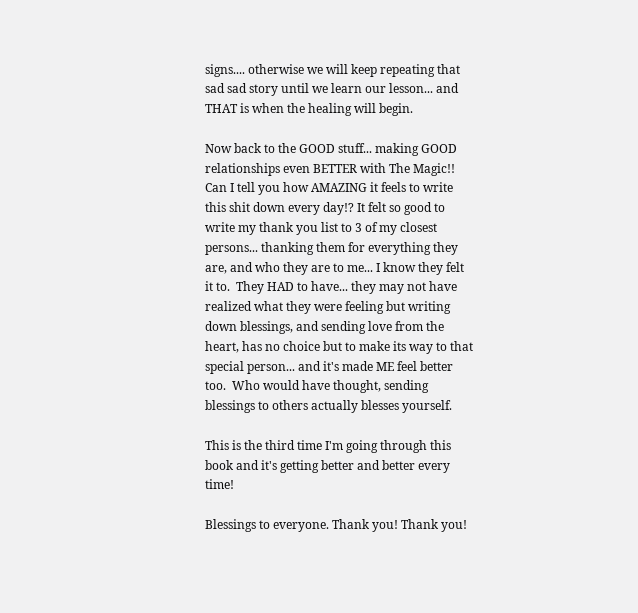signs.... otherwise we will keep repeating that sad sad story until we learn our lesson... and THAT is when the healing will begin.

Now back to the GOOD stuff... making GOOD relationships even BETTER with The Magic!! Can I tell you how AMAZING it feels to write this shit down every day!? It felt so good to write my thank you list to 3 of my closest persons... thanking them for everything they are, and who they are to me... I know they felt it to.  They HAD to have... they may not have realized what they were feeling but writing down blessings, and sending love from the heart, has no choice but to make its way to that special person... and it's made ME feel better too.  Who would have thought, sending blessings to others actually blesses yourself.

This is the third time I'm going through this book and it's getting better and better every time!

Blessings to everyone. Thank you! Thank you!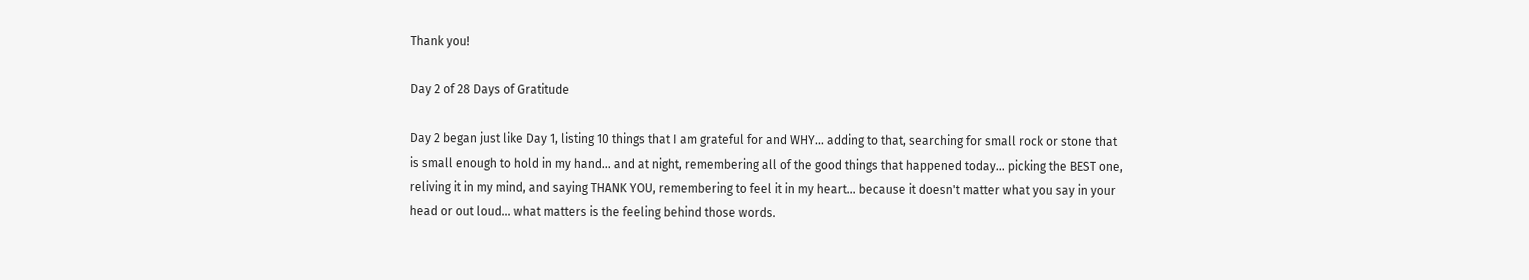Thank you!

Day 2 of 28 Days of Gratitude

Day 2 began just like Day 1, listing 10 things that I am grateful for and WHY... adding to that, searching for small rock or stone that is small enough to hold in my hand... and at night, remembering all of the good things that happened today... picking the BEST one, reliving it in my mind, and saying THANK YOU, remembering to feel it in my heart... because it doesn't matter what you say in your head or out loud... what matters is the feeling behind those words.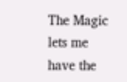The Magic lets me have the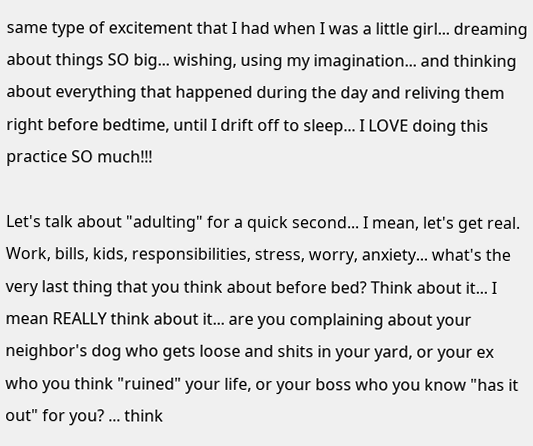same type of excitement that I had when I was a little girl... dreaming about things SO big... wishing, using my imagination... and thinking about everything that happened during the day and reliving them right before bedtime, until I drift off to sleep... I LOVE doing this practice SO much!!!

Let's talk about "adulting" for a quick second... I mean, let's get real.  Work, bills, kids, responsibilities, stress, worry, anxiety... what's the very last thing that you think about before bed? Think about it... I mean REALLY think about it... are you complaining about your neighbor's dog who gets loose and shits in your yard, or your ex who you think "ruined" your life, or your boss who you know "has it out" for you? ... think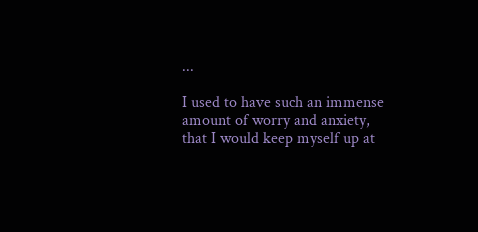...

I used to have such an immense amount of worry and anxiety, that I would keep myself up at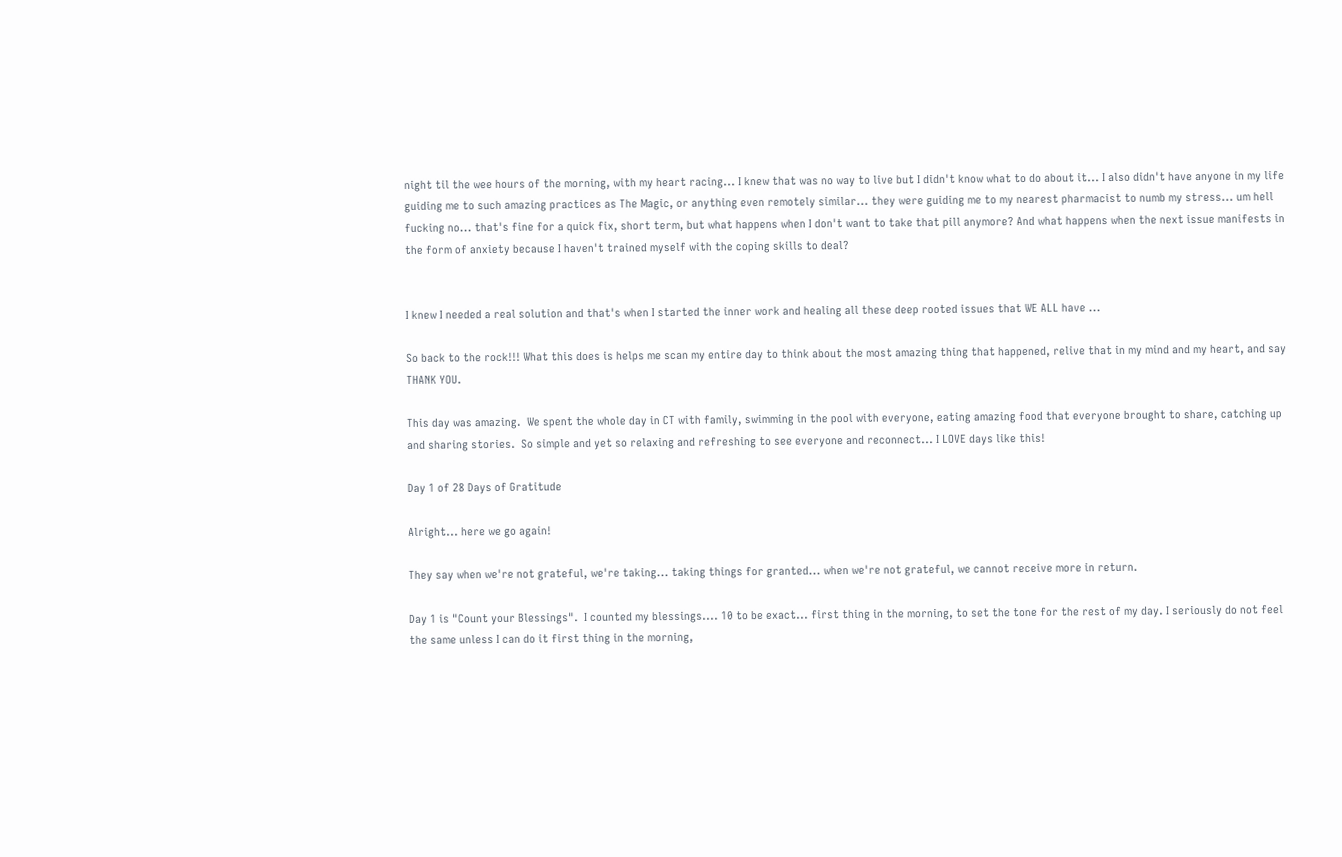night til the wee hours of the morning, with my heart racing... I knew that was no way to live but I didn't know what to do about it... I also didn't have anyone in my life guiding me to such amazing practices as The Magic, or anything even remotely similar... they were guiding me to my nearest pharmacist to numb my stress... um hell fucking no... that's fine for a quick fix, short term, but what happens when I don't want to take that pill anymore? And what happens when the next issue manifests in the form of anxiety because I haven't trained myself with the coping skills to deal?


I knew I needed a real solution and that's when I started the inner work and healing all these deep rooted issues that WE ALL have ...

So back to the rock!!! What this does is helps me scan my entire day to think about the most amazing thing that happened, relive that in my mind and my heart, and say THANK YOU.

This day was amazing.  We spent the whole day in CT with family, swimming in the pool with everyone, eating amazing food that everyone brought to share, catching up and sharing stories.  So simple and yet so relaxing and refreshing to see everyone and reconnect... I LOVE days like this!

Day 1 of 28 Days of Gratitude

Alright... here we go again!

They say when we're not grateful, we're taking... taking things for granted... when we're not grateful, we cannot receive more in return.

Day 1 is "Count your Blessings".  I counted my blessings.... 10 to be exact... first thing in the morning, to set the tone for the rest of my day. I seriously do not feel the same unless I can do it first thing in the morning,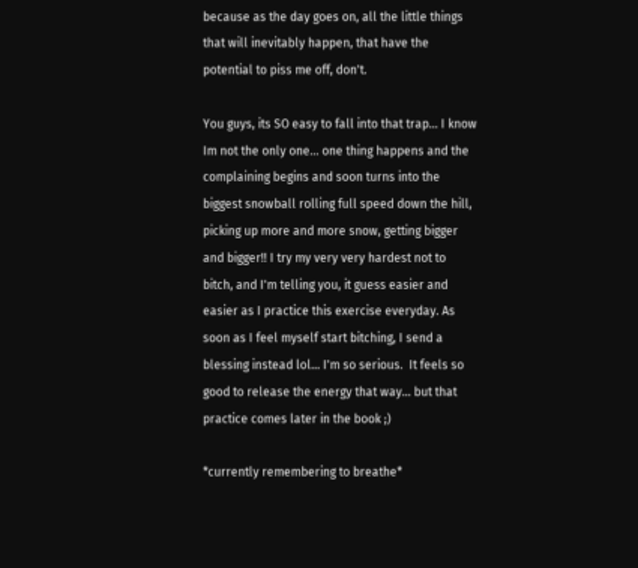because as the day goes on, all the little things that will inevitably happen, that have the potential to piss me off, don't.

You guys, its SO easy to fall into that trap... I know Im not the only one... one thing happens and the complaining begins and soon turns into the biggest snowball rolling full speed down the hill, picking up more and more snow, getting bigger and bigger!! I try my very very hardest not to bitch, and I'm telling you, it guess easier and easier as I practice this exercise everyday. As soon as I feel myself start bitching, I send a blessing instead lol... I'm so serious.  It feels so good to release the energy that way... but that practice comes later in the book ;)

*currently remembering to breathe*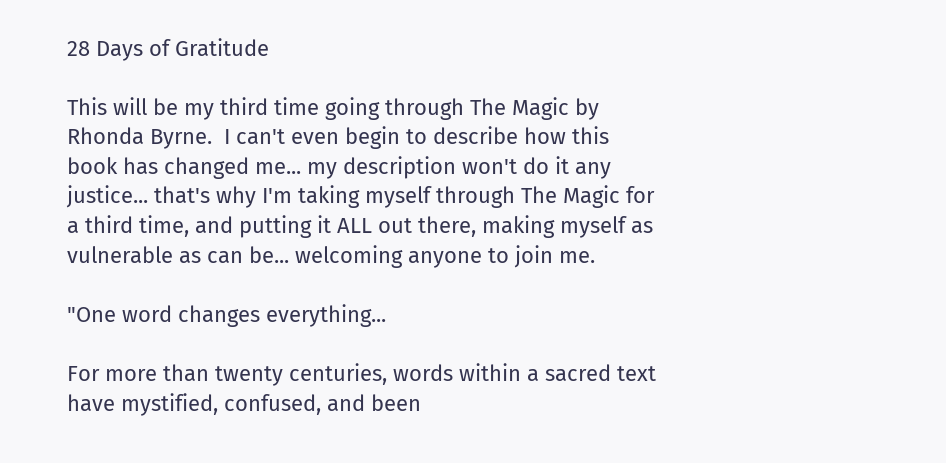28 Days of Gratitude

This will be my third time going through The Magic by Rhonda Byrne.  I can't even begin to describe how this book has changed me... my description won't do it any justice... that's why I'm taking myself through The Magic for a third time, and putting it ALL out there, making myself as vulnerable as can be... welcoming anyone to join me.

"One word changes everything...

For more than twenty centuries, words within a sacred text have mystified, confused, and been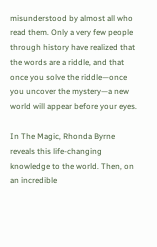misunderstood by almost all who read them. Only a very few people through history have realized that the words are a riddle, and that once you solve the riddle—once you uncover the mystery—a new world will appear before your eyes.

In The Magic, Rhonda Byrne reveals this life-changing knowledge to the world. Then, on an incredible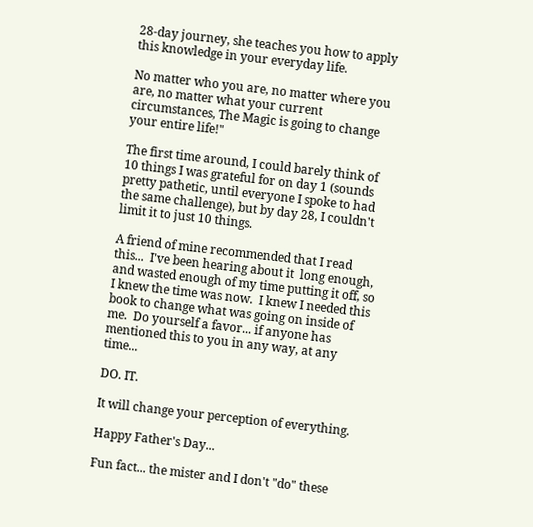28-day journey, she teaches you how to apply this knowledge in your everyday life.

No matter who you are, no matter where you are, no matter what your current circumstances, The Magic is going to change your entire life!"

The first time around, I could barely think of 10 things I was grateful for on day 1 (sounds pretty pathetic, until everyone I spoke to had the same challenge), but by day 28, I couldn't limit it to just 10 things.

A friend of mine recommended that I read this...  I've been hearing about it  long enough, and wasted enough of my time putting it off, so I knew the time was now.  I knew I needed this book to change what was going on inside of me.  Do yourself a favor... if anyone has mentioned this to you in any way, at any time...

DO. IT.

It will change your perception of everything.

Happy Father's Day...

Fun fact... the mister and I don't "do" these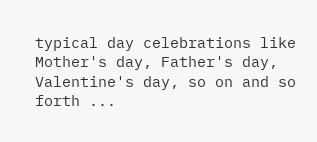typical day celebrations like Mother's day, Father's day, Valentine's day, so on and so forth ...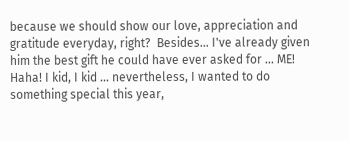because we should show our love, appreciation and gratitude everyday, right?  Besides... I've already given him the best gift he could have ever asked for ... ME! Haha! I kid, I kid ... nevertheless, I wanted to do something special this year,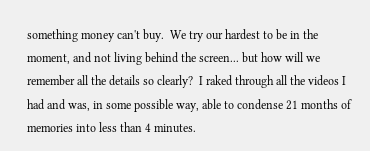something money can't buy.  We try our hardest to be in the moment, and not living behind the screen... but how will we remember all the details so clearly?  I raked through all the videos I had and was, in some possible way, able to condense 21 months of memories into less than 4 minutes.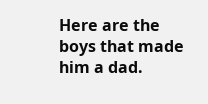Here are the boys that made him a dad.